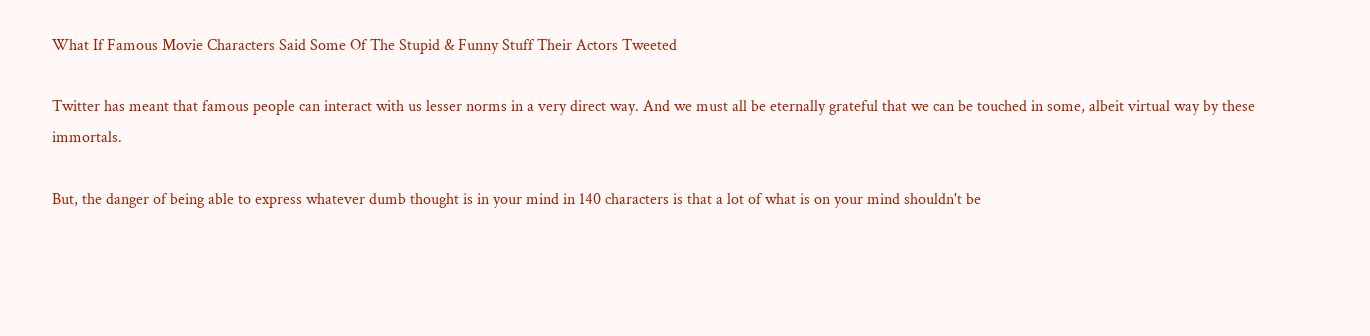What If Famous Movie Characters Said Some Of The Stupid & Funny Stuff Their Actors Tweeted

Twitter has meant that famous people can interact with us lesser norms in a very direct way. And we must all be eternally grateful that we can be touched in some, albeit virtual way by these immortals.

But, the danger of being able to express whatever dumb thought is in your mind in 140 characters is that a lot of what is on your mind shouldn't be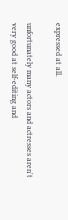expressed at all.

unfortunately many actors and actresses aren't very good at self-editing and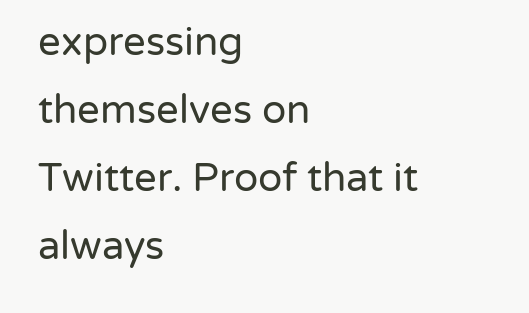expressing themselves on Twitter. Proof that it always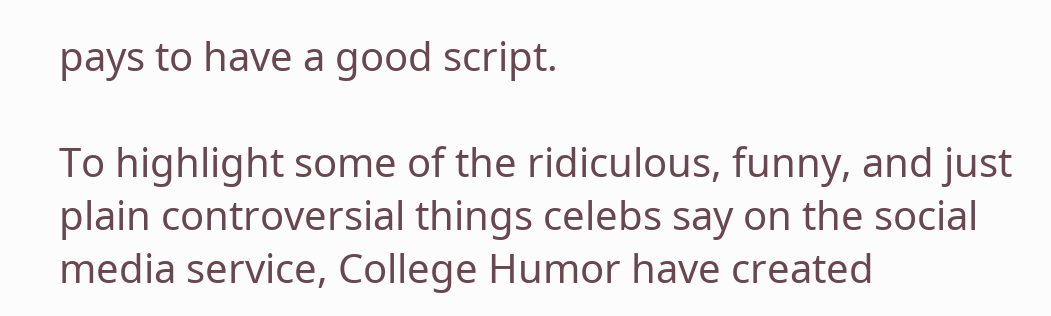pays to have a good script.

To highlight some of the ridiculous, funny, and just plain controversial things celebs say on the social media service, College Humor have created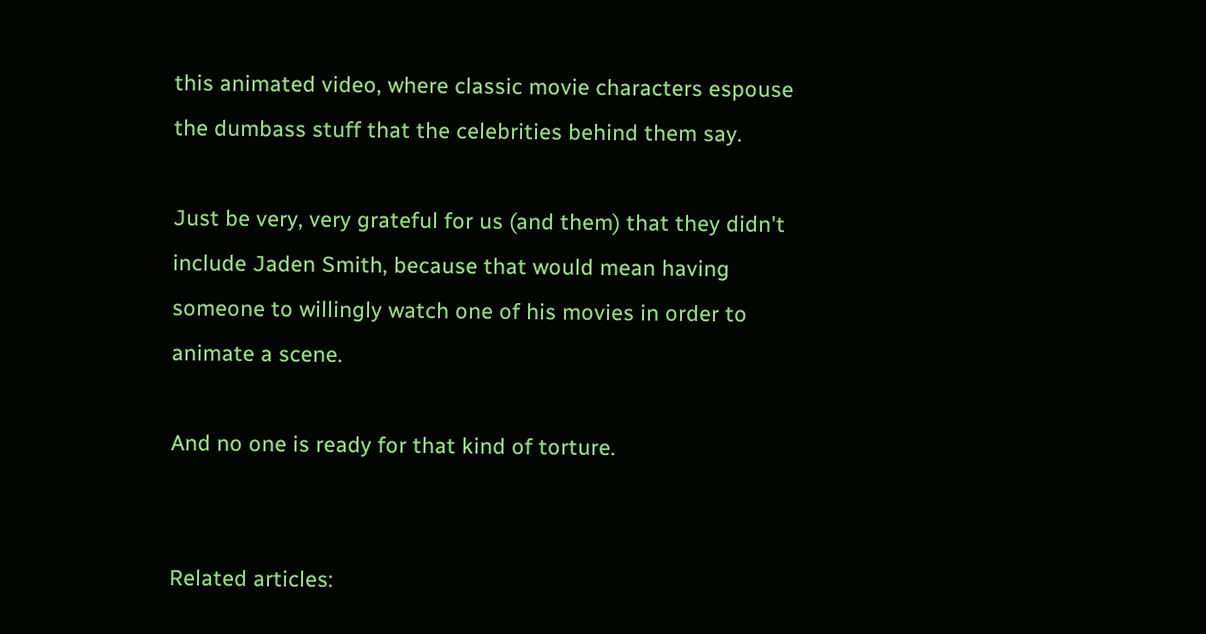this animated video, where classic movie characters espouse the dumbass stuff that the celebrities behind them say.

Just be very, very grateful for us (and them) that they didn't include Jaden Smith, because that would mean having someone to willingly watch one of his movies in order to animate a scene.

And no one is ready for that kind of torture.


Related articles: